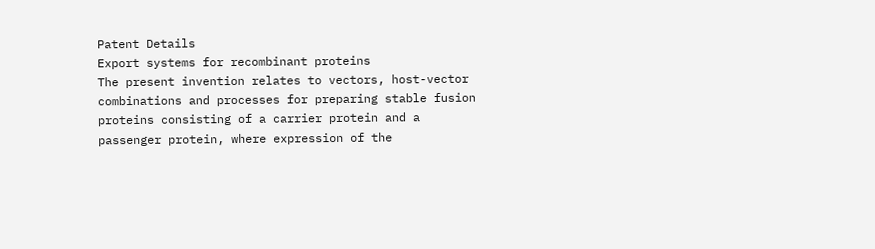Patent Details
Export systems for recombinant proteins
The present invention relates to vectors, host-vector combinations and processes for preparing stable fusion proteins consisting of a carrier protein and a passenger protein, where expression of the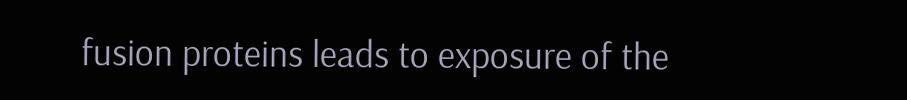fusion proteins leads to exposure of the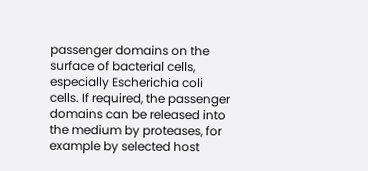passenger domains on the surface of bacterial cells, especially Escherichia coli cells. If required, the passenger domains can be released into the medium by proteases, for example by selected host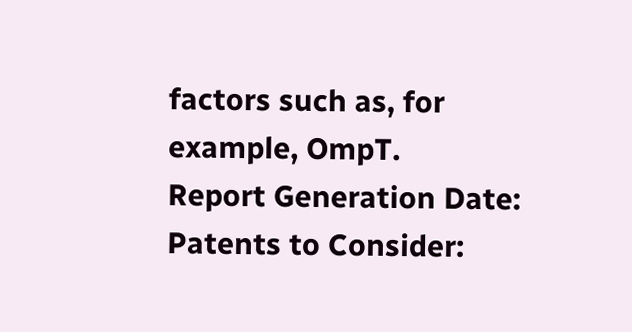factors such as, for example, OmpT.
Report Generation Date:
Patents to Consider: